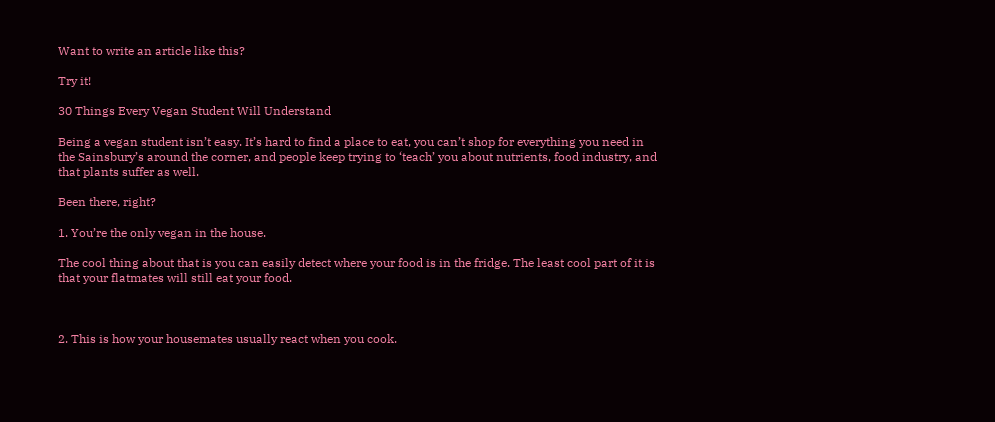Want to write an article like this?

Try it!

30 Things Every Vegan Student Will Understand

Being a vegan student isn’t easy. It’s hard to find a place to eat, you can’t shop for everything you need in the Sainsbury’s around the corner, and people keep trying to ‘teach’ you about nutrients, food industry, and that plants suffer as well.

Been there, right?

1. You’re the only vegan in the house.

The cool thing about that is you can easily detect where your food is in the fridge. The least cool part of it is that your flatmates will still eat your food.



2. This is how your housemates usually react when you cook.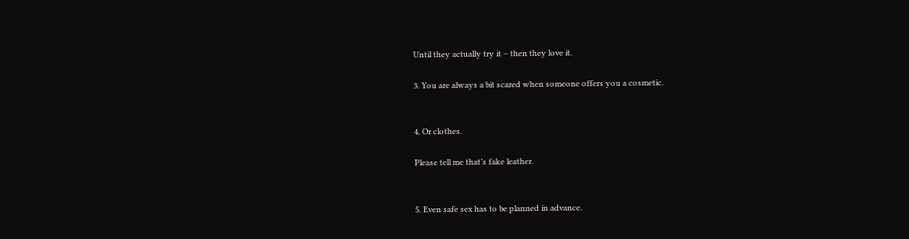Until they actually try it – then they love it.

3. You are always a bit scared when someone offers you a cosmetic.


4. Or clothes.

Please tell me that’s fake leather.


5. Even safe sex has to be planned in advance.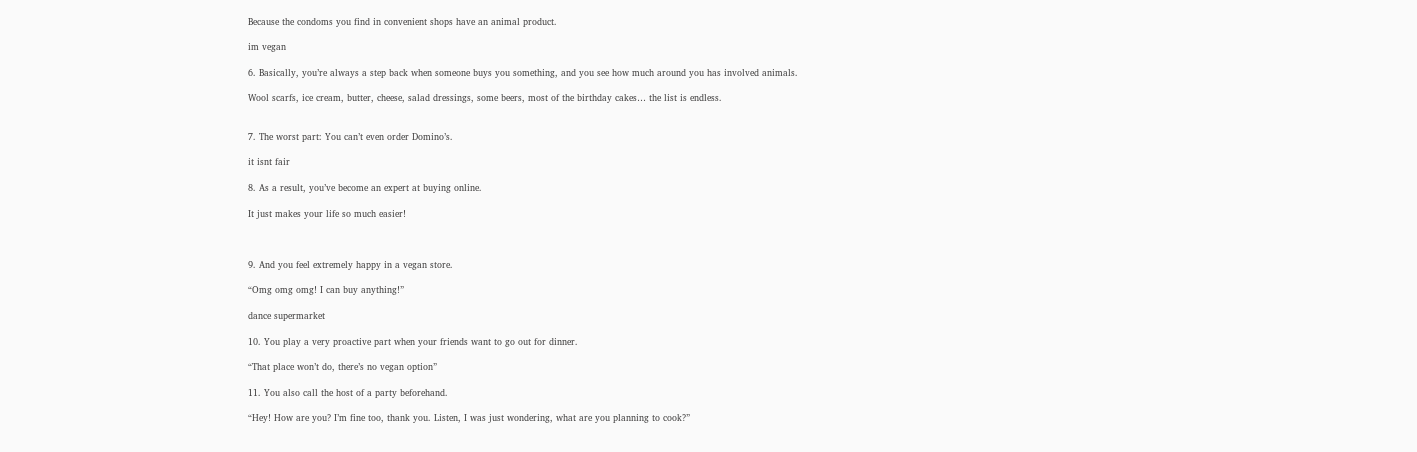Because the condoms you find in convenient shops have an animal product.

im vegan

6. Basically, you’re always a step back when someone buys you something, and you see how much around you has involved animals.

Wool scarfs, ice cream, butter, cheese, salad dressings, some beers, most of the birthday cakes… the list is endless.


7. The worst part: You can’t even order Domino’s.

it isnt fair

8. As a result, you’ve become an expert at buying online.

It just makes your life so much easier!



9. And you feel extremely happy in a vegan store.

“Omg omg omg! I can buy anything!”

dance supermarket

10. You play a very proactive part when your friends want to go out for dinner.

“That place won’t do, there’s no vegan option”

11. You also call the host of a party beforehand.

“Hey! How are you? I’m fine too, thank you. Listen, I was just wondering, what are you planning to cook?”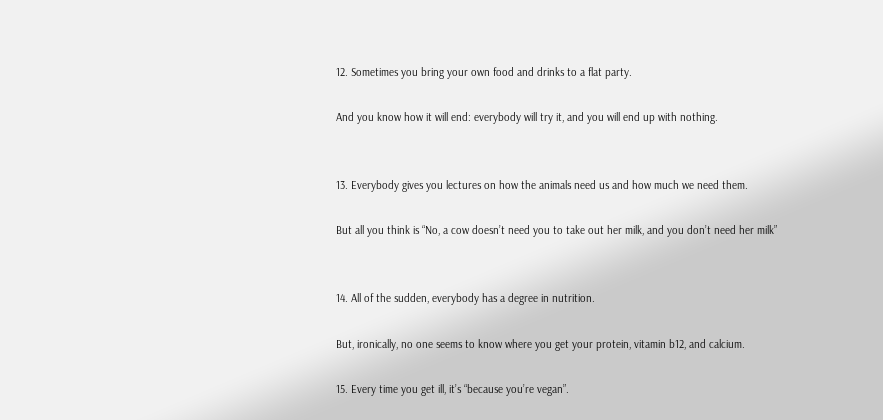12. Sometimes you bring your own food and drinks to a flat party.

And you know how it will end: everybody will try it, and you will end up with nothing.


13. Everybody gives you lectures on how the animals need us and how much we need them.

But all you think is “No, a cow doesn’t need you to take out her milk, and you don’t need her milk”


14. All of the sudden, everybody has a degree in nutrition.

But, ironically, no one seems to know where you get your protein, vitamin b12, and calcium.

15. Every time you get ill, it’s “because you’re vegan”.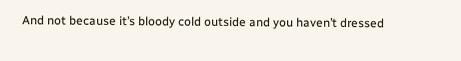And not because it’s bloody cold outside and you haven’t dressed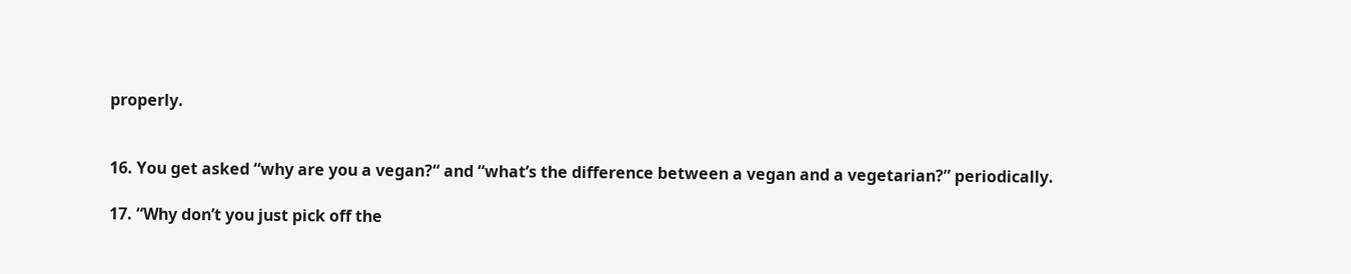properly.


16. You get asked “why are you a vegan?“ and “what’s the difference between a vegan and a vegetarian?” periodically.

17. “Why don’t you just pick off the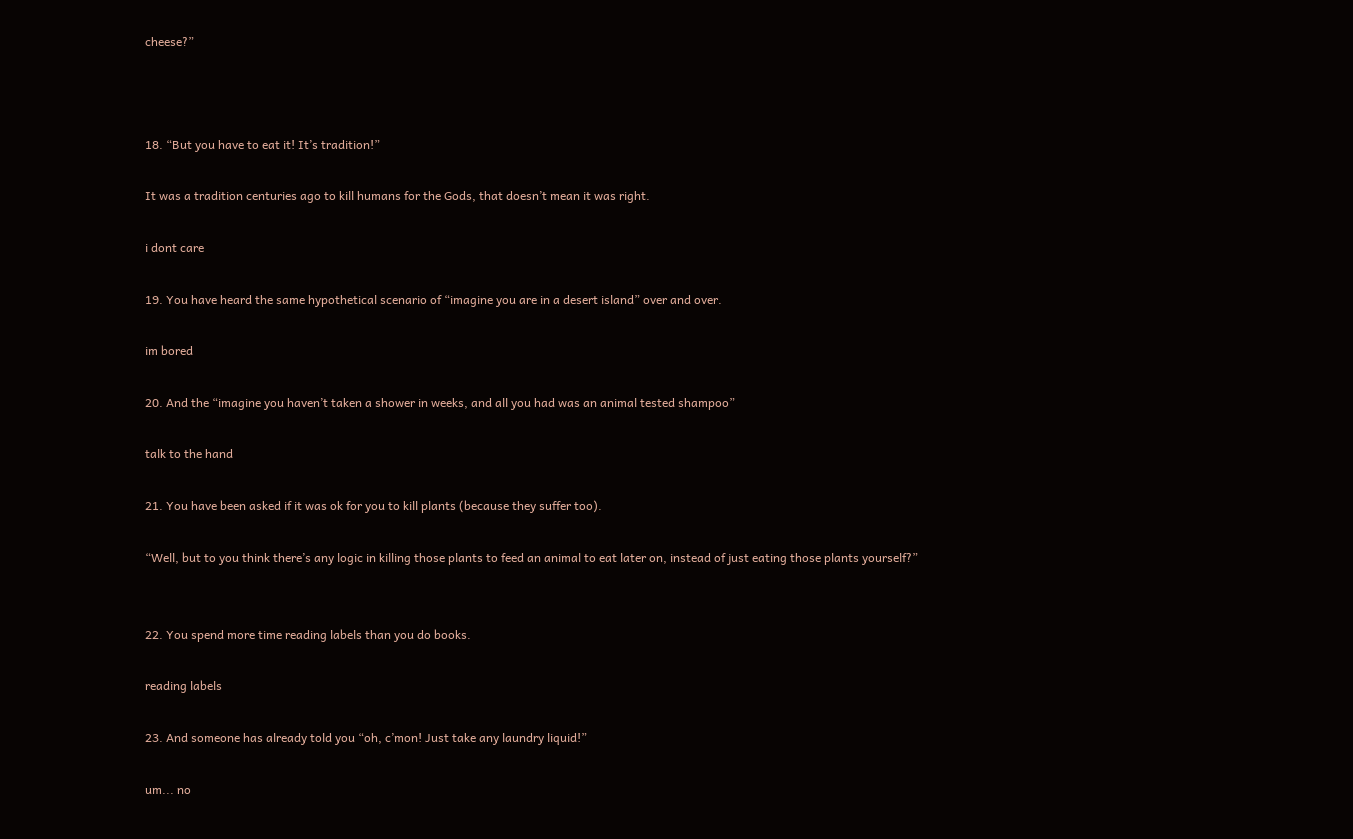cheese?”



18. “But you have to eat it! It’s tradition!”

It was a tradition centuries ago to kill humans for the Gods, that doesn’t mean it was right.

i dont care

19. You have heard the same hypothetical scenario of “imagine you are in a desert island” over and over.

im bored

20. And the “imagine you haven’t taken a shower in weeks, and all you had was an animal tested shampoo”

talk to the hand

21. You have been asked if it was ok for you to kill plants (because they suffer too).

“Well, but to you think there’s any logic in killing those plants to feed an animal to eat later on, instead of just eating those plants yourself?”


22. You spend more time reading labels than you do books.

reading labels

23. And someone has already told you “oh, c’mon! Just take any laundry liquid!”

um... no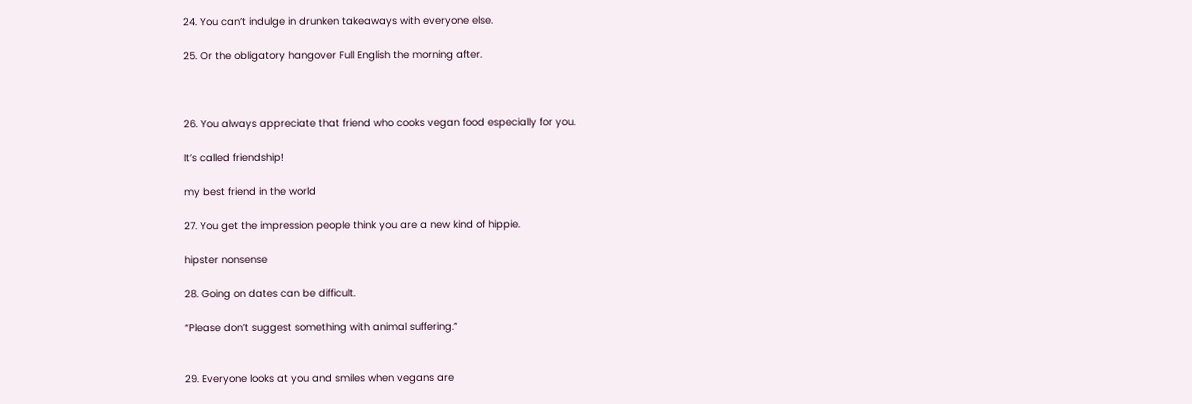24. You can’t indulge in drunken takeaways with everyone else.

25. Or the obligatory hangover Full English the morning after.



26. You always appreciate that friend who cooks vegan food especially for you.

It’s called friendship!

my best friend in the world

27. You get the impression people think you are a new kind of hippie.

hipster nonsense

28. Going on dates can be difficult.

“Please don’t suggest something with animal suffering.”


29. Everyone looks at you and smiles when vegans are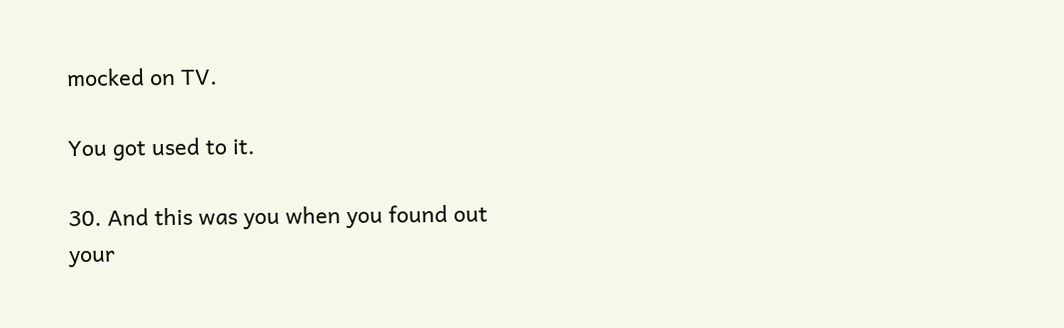mocked on TV.

You got used to it.

30. And this was you when you found out your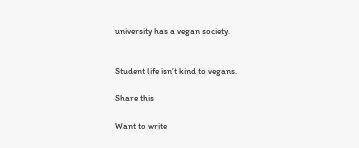university has a vegan society.


Student life isn’t kind to vegans.

Share this

Want to write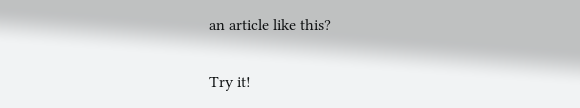an article like this?

Try it!